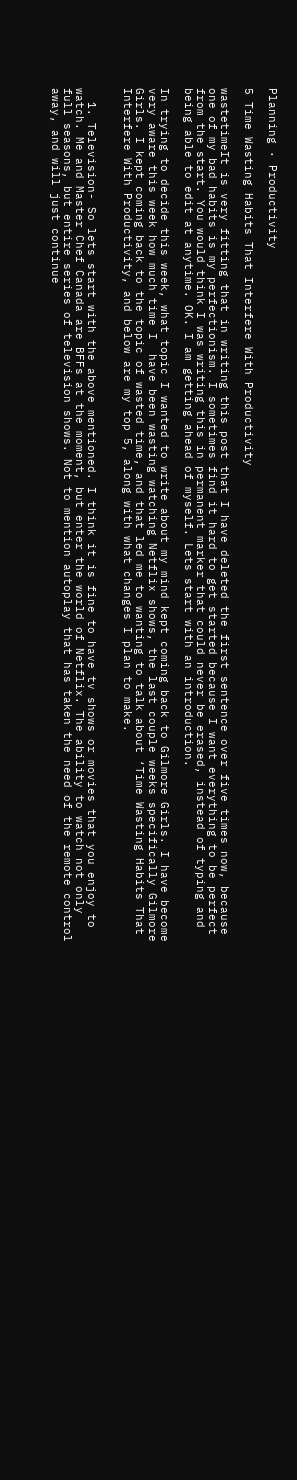Planning · Productivity

5 Time Wasting Habits That Interfere With Productivity

wastetimeIt is very fitting that in writing this post that I have deleted the first sentence over five times now, because one of my bad habits is my perfectionism. I sometimes find it hard to get started because I want everything to be perfect from the start. You would think I was writing this in permanent marker that could never be erased, instead of typing and being able to edit at anytime. OK. I am getting ahead of myself. Lets start with an introduction.

In trying to decide this week, what topic I wanted to write about my mind kept coming back to Gilmore Girls. I have become very aware this week how much time I  have been wasting watching Netflix shows, the last couple weeks specifically Gilmore Girls. I kept coming back to the topic of wasted time, and that led me to wanting to talk about ‘Time Wasting Habits That Interfere With Productivity, and below are my top 5, along with what changes I plan to make.


  1. Television- So lets start with the above mentioned. I think it is fine to have tv shows or movies that you enjoy to watch. Me and Master Chef Canada are BFFs at the moment, but enter the world of Netflix. The ability to watch not only full seasons, but entire series of television shows. Not to mention autoplay that has taken the need of the remote control away, and will just continue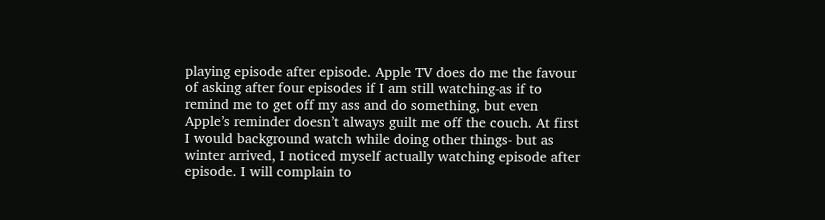playing episode after episode. Apple TV does do me the favour of asking after four episodes if I am still watching-as if to remind me to get off my ass and do something, but even Apple’s reminder doesn’t always guilt me off the couch. At first I would background watch while doing other things- but as winter arrived, I noticed myself actually watching episode after episode. I will complain to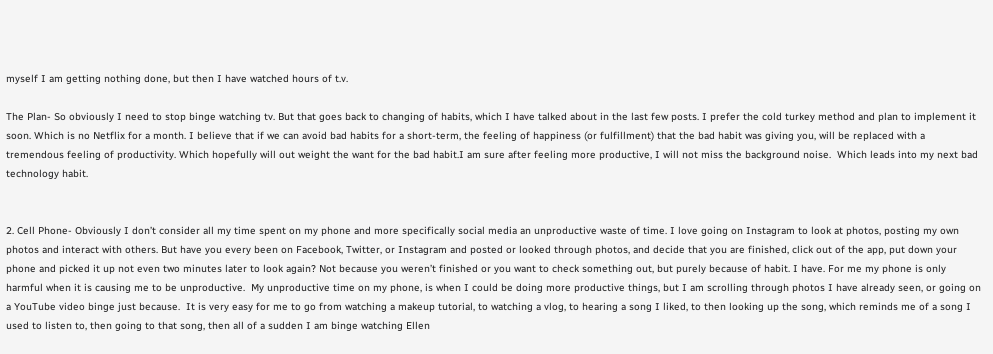myself I am getting nothing done, but then I have watched hours of t.v.

The Plan- So obviously I need to stop binge watching tv. But that goes back to changing of habits, which I have talked about in the last few posts. I prefer the cold turkey method and plan to implement it soon. Which is no Netflix for a month. I believe that if we can avoid bad habits for a short-term, the feeling of happiness (or fulfillment) that the bad habit was giving you, will be replaced with a tremendous feeling of productivity. Which hopefully will out weight the want for the bad habit.I am sure after feeling more productive, I will not miss the background noise.  Which leads into my next bad technology habit.


2. Cell Phone- Obviously I don’t consider all my time spent on my phone and more specifically social media an unproductive waste of time. I love going on Instagram to look at photos, posting my own photos and interact with others. But have you every been on Facebook, Twitter, or Instagram and posted or looked through photos, and decide that you are finished, click out of the app, put down your phone and picked it up not even two minutes later to look again? Not because you weren’t finished or you want to check something out, but purely because of habit. I have. For me my phone is only harmful when it is causing me to be unproductive.  My unproductive time on my phone, is when I could be doing more productive things, but I am scrolling through photos I have already seen, or going on a YouTube video binge just because.  It is very easy for me to go from watching a makeup tutorial, to watching a vlog, to hearing a song I liked, to then looking up the song, which reminds me of a song I used to listen to, then going to that song, then all of a sudden I am binge watching Ellen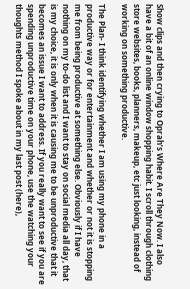Show clips and then crying to Oprah’s Where Are They Now. I also have a bit of an online window shopping habit. I scroll through clothing store websites, books, planners, makeup, etc just looking, instead of working on something productive.

The Plan- I think identifying whether I am using my phone in a productive way or for entertainment and whether or not it is stopping me from being productive at something else. Obviously if I have nothing on my to-do list and I want to stay on social media all day, that is my choice, it is only when it is causing me to be unproductive that it becomes an issue I want to address. If you really want to see if you are spending unproductive time on your phone, use the watching your thoughts method I spoke about in my last post (here),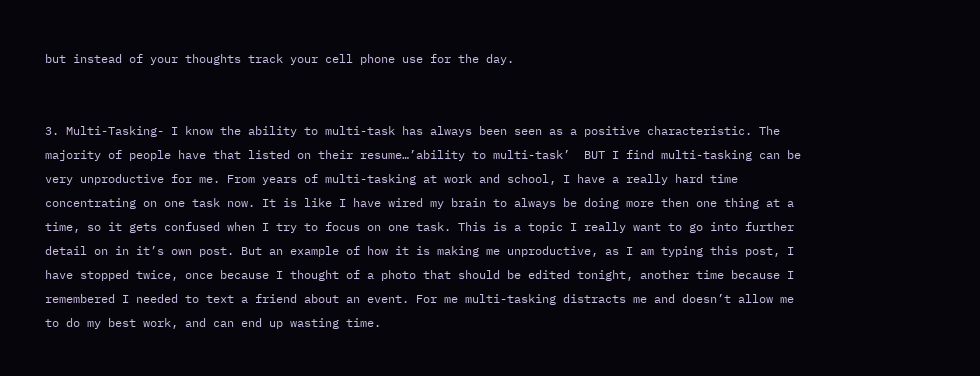but instead of your thoughts track your cell phone use for the day.


3. Multi-Tasking- I know the ability to multi-task has always been seen as a positive characteristic. The majority of people have that listed on their resume…’ability to multi-task’  BUT I find multi-tasking can be very unproductive for me. From years of multi-tasking at work and school, I have a really hard time concentrating on one task now. It is like I have wired my brain to always be doing more then one thing at a time, so it gets confused when I try to focus on one task. This is a topic I really want to go into further detail on in it’s own post. But an example of how it is making me unproductive, as I am typing this post, I have stopped twice, once because I thought of a photo that should be edited tonight, another time because I remembered I needed to text a friend about an event. For me multi-tasking distracts me and doesn’t allow me to do my best work, and can end up wasting time.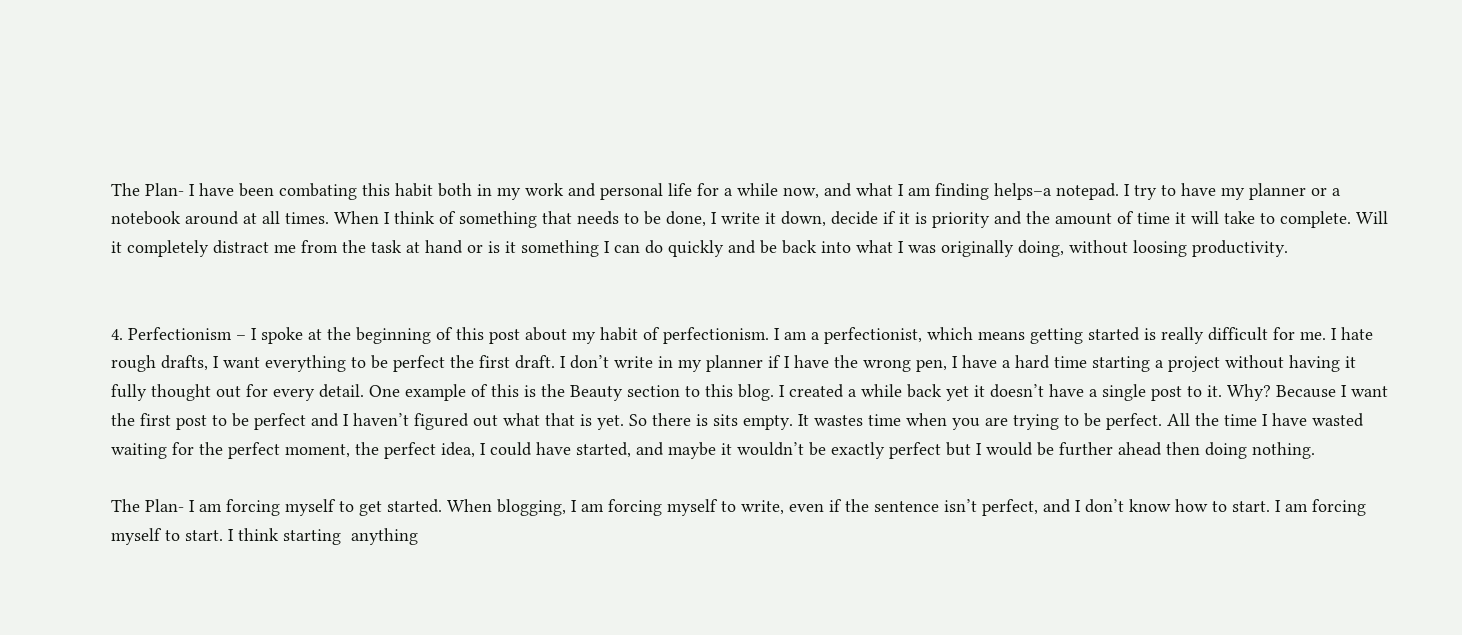The Plan- I have been combating this habit both in my work and personal life for a while now, and what I am finding helps–a notepad. I try to have my planner or a notebook around at all times. When I think of something that needs to be done, I write it down, decide if it is priority and the amount of time it will take to complete. Will it completely distract me from the task at hand or is it something I can do quickly and be back into what I was originally doing, without loosing productivity.


4. Perfectionism – I spoke at the beginning of this post about my habit of perfectionism. I am a perfectionist, which means getting started is really difficult for me. I hate rough drafts, I want everything to be perfect the first draft. I don’t write in my planner if I have the wrong pen, I have a hard time starting a project without having it fully thought out for every detail. One example of this is the Beauty section to this blog. I created a while back yet it doesn’t have a single post to it. Why? Because I want the first post to be perfect and I haven’t figured out what that is yet. So there is sits empty. It wastes time when you are trying to be perfect. All the time I have wasted waiting for the perfect moment, the perfect idea, I could have started, and maybe it wouldn’t be exactly perfect but I would be further ahead then doing nothing.

The Plan- I am forcing myself to get started. When blogging, I am forcing myself to write, even if the sentence isn’t perfect, and I don’t know how to start. I am forcing myself to start. I think starting  anything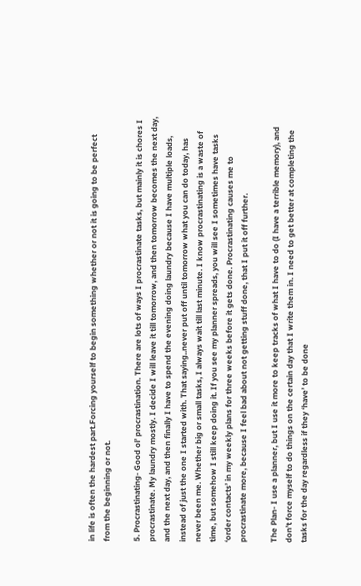in life is often the hardest part.Forcing yourself to begin something whether or not it is going to be perfect from the beginning or not.

5. Procrastinating- Good ol’ procrastination. There are lots of ways I procrastinate tasks, but mainly it is chores I procrastinate. My laundry mostly. I decide I will leave it till tomorrow, and then tomorrow becomes the next day, and the next day, and then finally I have to spend the evening doing laundry because I have multiple loads, instead of just the one I started with. That saying..never put off until tomorrow what you can do today, has never been me. Whether big or small tasks, I always wait till last minute. I know procrastinating is a waste of time, but somehow I still keep doing it. If you see my planner spreads, you will see I sometimes have tasks ‘order contacts’ in my weekly plans for three weeks before it gets done. Procrastinating causes me to procrastinate more, because I feel bad about not getting stuff done, that I put it off further.

The Plan- I use a planner, but I use it more to keep tracks of what I have to do (I have a terrible memory), and don’t force myself to do things on the certain day that I write them in. I need to get better at completing the tasks for the day regardless if they ‘have’ to be done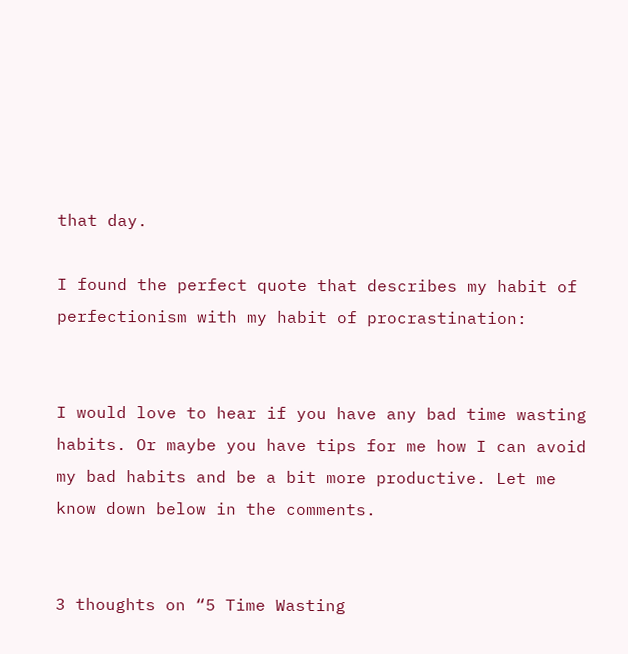that day.

I found the perfect quote that describes my habit of perfectionism with my habit of procrastination:


I would love to hear if you have any bad time wasting habits. Or maybe you have tips for me how I can avoid my bad habits and be a bit more productive. Let me know down below in the comments.


3 thoughts on “5 Time Wasting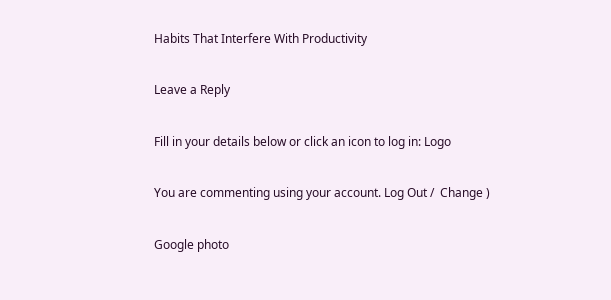Habits That Interfere With Productivity

Leave a Reply

Fill in your details below or click an icon to log in: Logo

You are commenting using your account. Log Out /  Change )

Google photo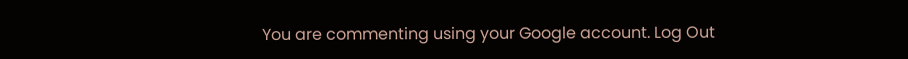You are commenting using your Google account. Log Out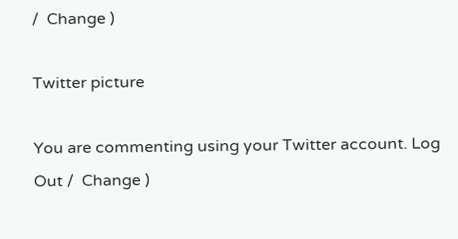/  Change )

Twitter picture

You are commenting using your Twitter account. Log Out /  Change )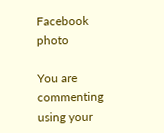Facebook photo

You are commenting using your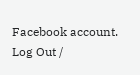Facebook account. Log Out /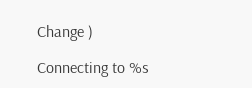Change )

Connecting to %s